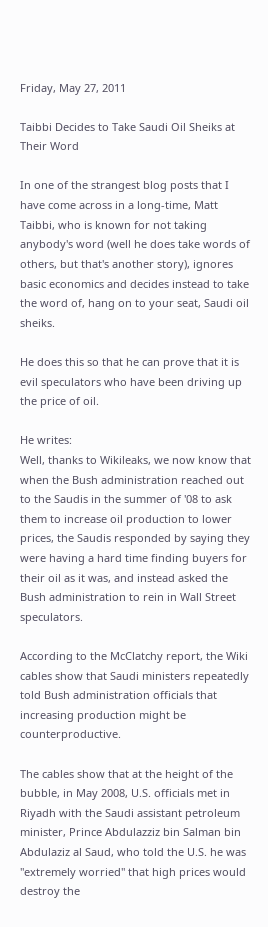Friday, May 27, 2011

Taibbi Decides to Take Saudi Oil Sheiks at Their Word

In one of the strangest blog posts that I have come across in a long-time, Matt Taibbi, who is known for not taking anybody's word (well he does take words of others, but that's another story), ignores basic economics and decides instead to take the word of, hang on to your seat, Saudi oil sheiks.

He does this so that he can prove that it is evil speculators who have been driving up the price of oil.

He writes:
Well, thanks to Wikileaks, we now know that when the Bush administration reached out to the Saudis in the summer of '08 to ask them to increase oil production to lower prices, the Saudis responded by saying they were having a hard time finding buyers for their oil as it was, and instead asked the Bush administration to rein in Wall Street speculators.

According to the McClatchy report, the Wiki cables show that Saudi ministers repeatedly told Bush administration officials that increasing production might be counterproductive.

The cables show that at the height of the bubble, in May 2008, U.S. officials met in Riyadh with the Saudi assistant petroleum minister, Prince Abdulazziz bin Salman bin Abdulaziz al Saud, who told the U.S. he was "extremely worried" that high prices would destroy the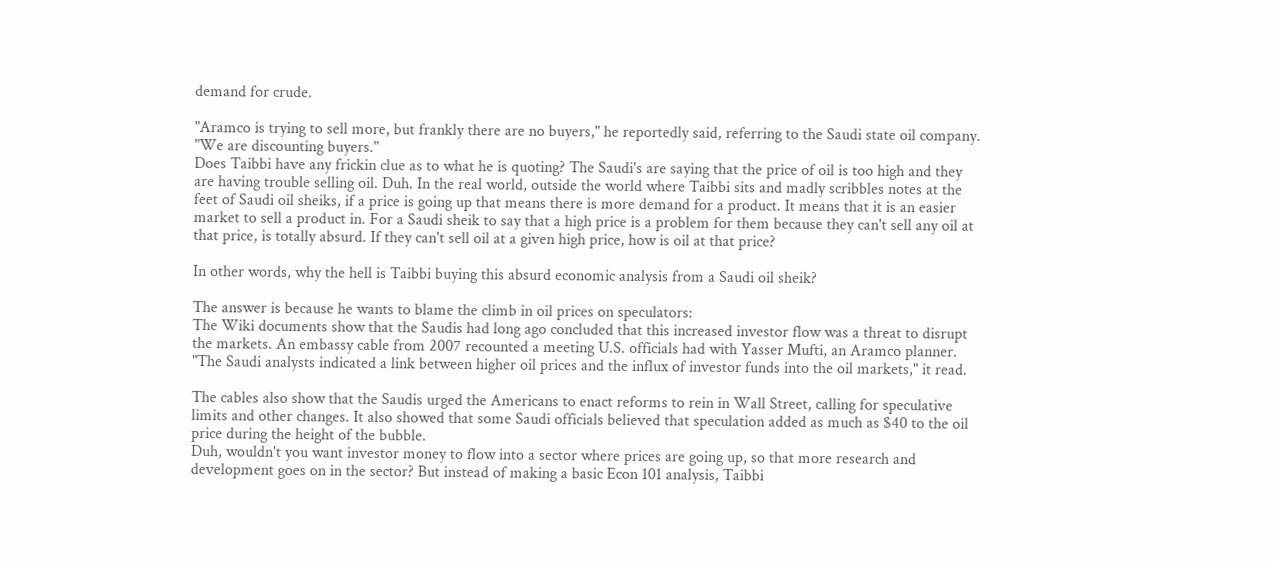demand for crude.

"Aramco is trying to sell more, but frankly there are no buyers," he reportedly said, referring to the Saudi state oil company. "We are discounting buyers."
Does Taibbi have any frickin clue as to what he is quoting? The Saudi's are saying that the price of oil is too high and they are having trouble selling oil. Duh. In the real world, outside the world where Taibbi sits and madly scribbles notes at the feet of Saudi oil sheiks, if a price is going up that means there is more demand for a product. It means that it is an easier market to sell a product in. For a Saudi sheik to say that a high price is a problem for them because they can't sell any oil at that price, is totally absurd. If they can't sell oil at a given high price, how is oil at that price?

In other words, why the hell is Taibbi buying this absurd economic analysis from a Saudi oil sheik?

The answer is because he wants to blame the climb in oil prices on speculators:
The Wiki documents show that the Saudis had long ago concluded that this increased investor flow was a threat to disrupt the markets. An embassy cable from 2007 recounted a meeting U.S. officials had with Yasser Mufti, an Aramco planner. "The Saudi analysts indicated a link between higher oil prices and the influx of investor funds into the oil markets," it read.

The cables also show that the Saudis urged the Americans to enact reforms to rein in Wall Street, calling for speculative limits and other changes. It also showed that some Saudi officials believed that speculation added as much as $40 to the oil price during the height of the bubble.
Duh, wouldn't you want investor money to flow into a sector where prices are going up, so that more research and development goes on in the sector? But instead of making a basic Econ 101 analysis, Taibbi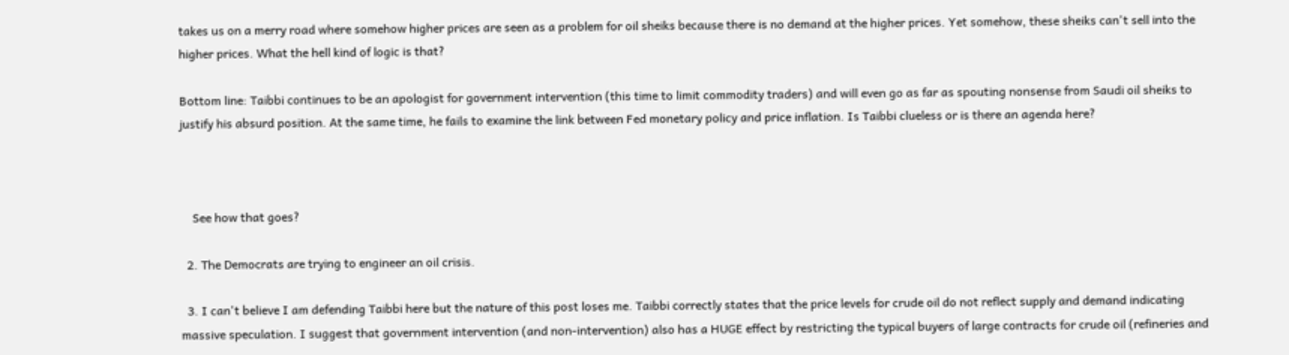takes us on a merry road where somehow higher prices are seen as a problem for oil sheiks because there is no demand at the higher prices. Yet somehow, these sheiks can't sell into the higher prices. What the hell kind of logic is that?

Bottom line: Taibbi continues to be an apologist for government intervention (this time to limit commodity traders) and will even go as far as spouting nonsense from Saudi oil sheiks to justify his absurd position. At the same time, he fails to examine the link between Fed monetary policy and price inflation. Is Taibbi clueless or is there an agenda here?



    See how that goes?

  2. The Democrats are trying to engineer an oil crisis.

  3. I can't believe I am defending Taibbi here but the nature of this post loses me. Taibbi correctly states that the price levels for crude oil do not reflect supply and demand indicating massive speculation. I suggest that government intervention (and non-intervention) also has a HUGE effect by restricting the typical buyers of large contracts for crude oil (refineries and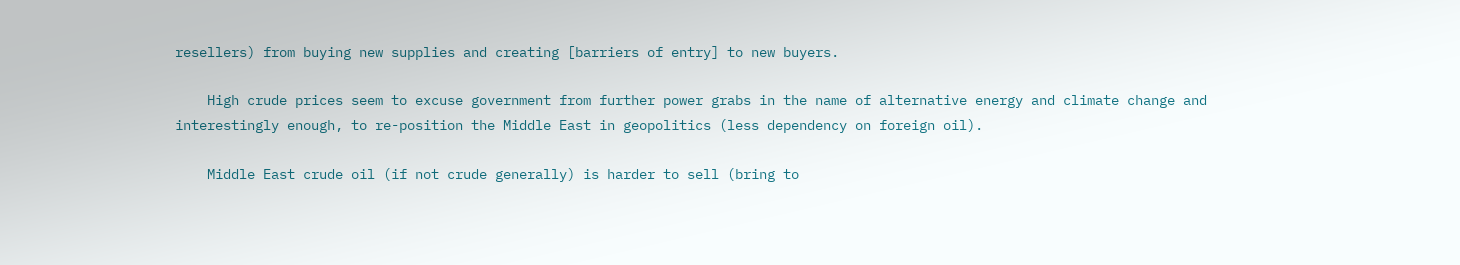resellers) from buying new supplies and creating [barriers of entry] to new buyers.

    High crude prices seem to excuse government from further power grabs in the name of alternative energy and climate change and interestingly enough, to re-position the Middle East in geopolitics (less dependency on foreign oil).

    Middle East crude oil (if not crude generally) is harder to sell (bring to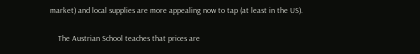market) and local supplies are more appealing now to tap (at least in the US).

    The Austrian School teaches that prices are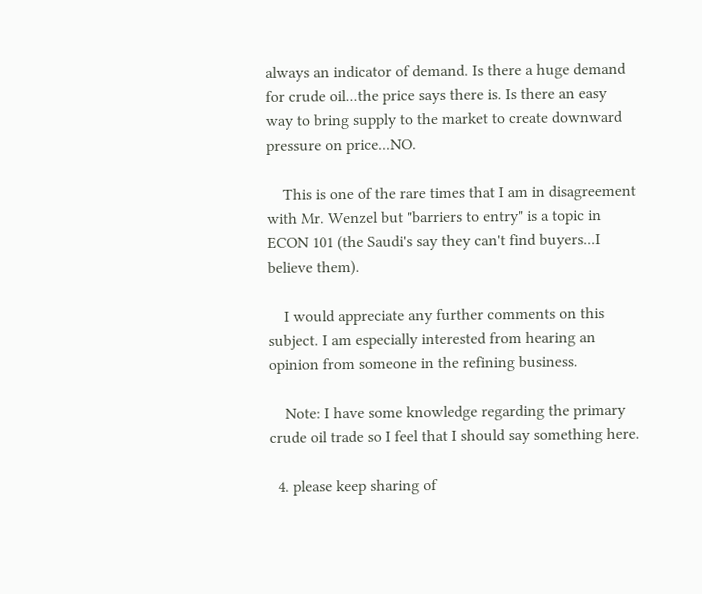always an indicator of demand. Is there a huge demand for crude oil...the price says there is. Is there an easy way to bring supply to the market to create downward pressure on price...NO.

    This is one of the rare times that I am in disagreement with Mr. Wenzel but "barriers to entry" is a topic in ECON 101 (the Saudi's say they can't find buyers...I believe them).

    I would appreciate any further comments on this subject. I am especially interested from hearing an opinion from someone in the refining business.

    Note: I have some knowledge regarding the primary crude oil trade so I feel that I should say something here.

  4. please keep sharing of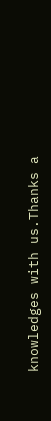knowledges with us.Thanks a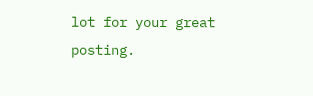lot for your great posting.